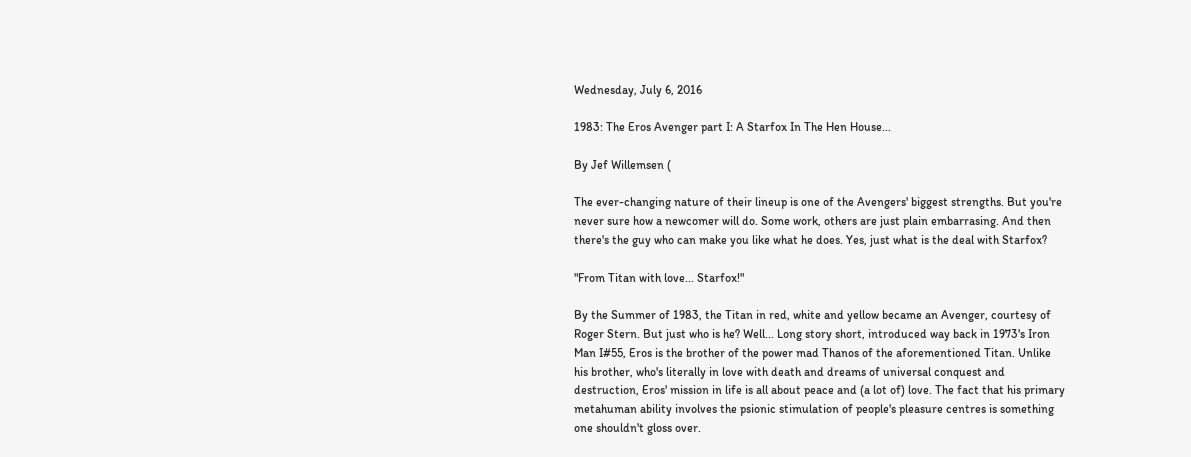Wednesday, July 6, 2016

1983: The Eros Avenger part I: A Starfox In The Hen House...

By Jef Willemsen (

The ever-changing nature of their lineup is one of the Avengers' biggest strengths. But you're never sure how a newcomer will do. Some work, others are just plain embarrasing. And then there's the guy who can make you like what he does. Yes, just what is the deal with Starfox?

"From Titan with love... Starfox!"

By the Summer of 1983, the Titan in red, white and yellow became an Avenger, courtesy of Roger Stern. But just who is he? Well... Long story short, introduced way back in 1973's Iron Man I#55, Eros is the brother of the power mad Thanos of the aforementioned Titan. Unlike his brother, who's literally in love with death and dreams of universal conquest and destruction, Eros' mission in life is all about peace and (a lot of) love. The fact that his primary metahuman ability involves the psionic stimulation of people's pleasure centres is something one shouldn't gloss over.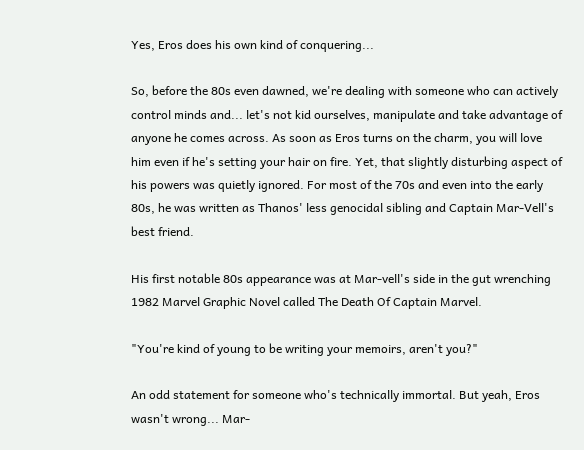Yes, Eros does his own kind of conquering...

So, before the 80s even dawned, we're dealing with someone who can actively control minds and... let's not kid ourselves, manipulate and take advantage of anyone he comes across. As soon as Eros turns on the charm, you will love him even if he's setting your hair on fire. Yet, that slightly disturbing aspect of his powers was quietly ignored. For most of the 70s and even into the early 80s, he was written as Thanos' less genocidal sibling and Captain Mar-Vell's best friend.

His first notable 80s appearance was at Mar-vell's side in the gut wrenching 1982 Marvel Graphic Novel called The Death Of Captain Marvel.

"You're kind of young to be writing your memoirs, aren't you?"

An odd statement for someone who's technically immortal. But yeah, Eros wasn't wrong... Mar-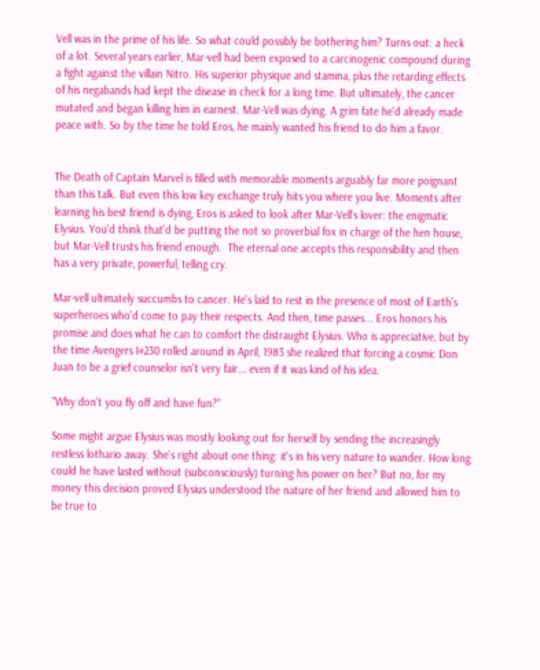Vell was in the prime of his life. So what could possibly be bothering him? Turns out: a heck of a lot. Several years earlier, Mar-vell had been exposed to a carcinogenic compound during a fight against the villain Nitro. His superior physique and stamina, plus the retarding effects of his negabands had kept the disease in check for a long time. But ultimately, the cancer mutated and began killing him in earnest. Mar-Vell was dying. A grim fate he'd already made peace with. So by the time he told Eros, he mainly wanted his friend to do him a favor.


The Death of Captain Marvel is filled with memorable moments arguably far more poignant than this talk. But even this low key exchange truly hits you where you live. Moments after learning his best friend is dying, Eros is asked to look after Mar-Vell's lover: the enigmatic Elysius. You'd think that'd be putting the not so proverbial fox in charge of the hen house, but Mar-Vell trusts his friend enough.  The eternal one accepts this responsibility and then has a very private, powerful, telling cry.

Mar-vell ultimately succumbs to cancer. He's laid to rest in the presence of most of Earth's superheroes who'd come to pay their respects. And then, time passes... Eros honors his promise and does what he can to comfort the distraught Elysius. Who is appreciative, but by the time Avengers I#230 rolled around in April, 1983 she realized that forcing a cosmic Don Juan to be a grief counselor isn't very fair... even if it was kind of his idea.

"Why don't you fly off and have fun?"

Some might argue Elysius was mostly looking out for herself by sending the increasingly restless lothario away. She's right about one thing: it's in his very nature to wander. How long could he have lasted without (subconsciously) turning his power on her? But no, for my money this decision proved Elysius understood the nature of her friend and allowed him to be true to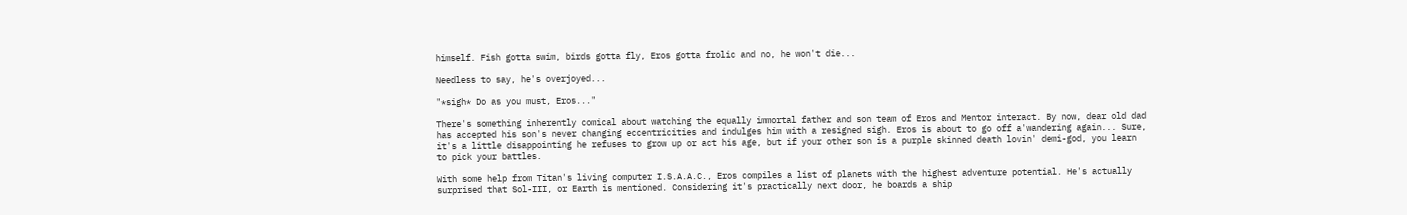himself. Fish gotta swim, birds gotta fly, Eros gotta frolic and no, he won't die...

Needless to say, he's overjoyed...

"*sigh* Do as you must, Eros..."

There's something inherently comical about watching the equally immortal father and son team of Eros and Mentor interact. By now, dear old dad has accepted his son's never changing eccentricities and indulges him with a resigned sigh. Eros is about to go off a'wandering again... Sure, it's a little disappointing he refuses to grow up or act his age, but if your other son is a purple skinned death lovin' demi-god, you learn to pick your battles.

With some help from Titan's living computer I.S.A.A.C., Eros compiles a list of planets with the highest adventure potential. He's actually surprised that Sol-III, or Earth is mentioned. Considering it's practically next door, he boards a ship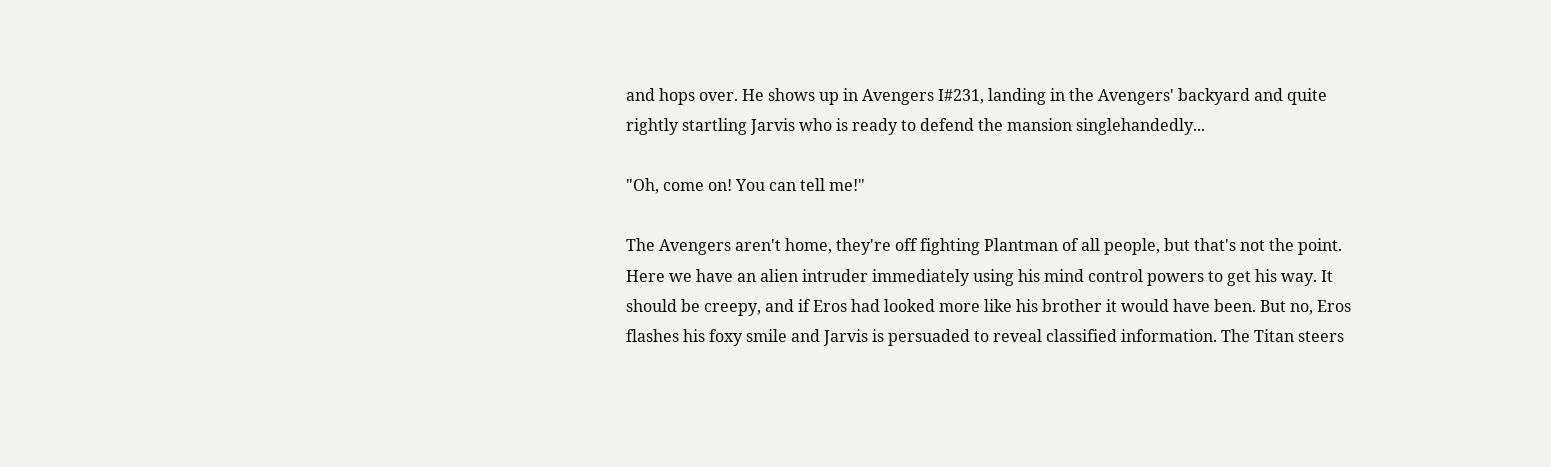and hops over. He shows up in Avengers I#231, landing in the Avengers' backyard and quite rightly startling Jarvis who is ready to defend the mansion singlehandedly...

"Oh, come on! You can tell me!"

The Avengers aren't home, they're off fighting Plantman of all people, but that's not the point. Here we have an alien intruder immediately using his mind control powers to get his way. It should be creepy, and if Eros had looked more like his brother it would have been. But no, Eros flashes his foxy smile and Jarvis is persuaded to reveal classified information. The Titan steers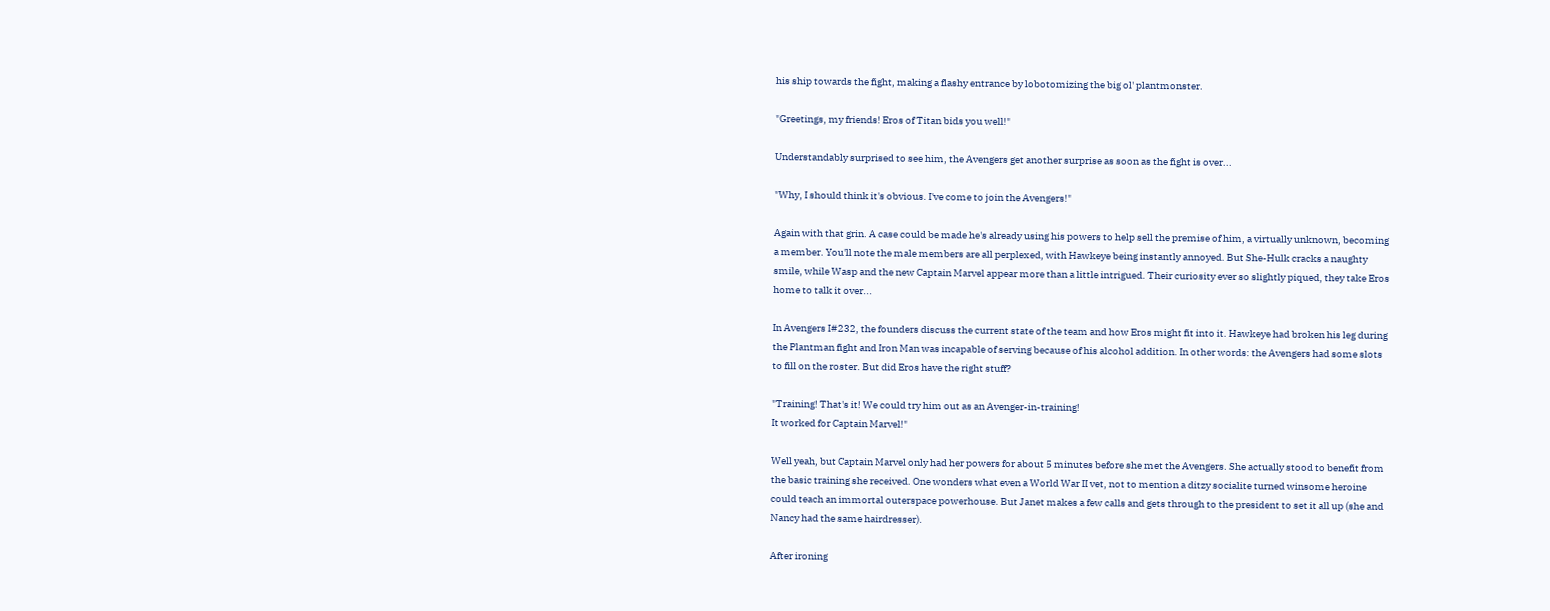his ship towards the fight, making a flashy entrance by lobotomizing the big ol' plantmonster.

"Greetings, my friends! Eros of Titan bids you well!"

Understandably surprised to see him, the Avengers get another surprise as soon as the fight is over...

"Why, I should think it's obvious. I've come to join the Avengers!"

Again with that grin. A case could be made he's already using his powers to help sell the premise of him, a virtually unknown, becoming a member. You'll note the male members are all perplexed, with Hawkeye being instantly annoyed. But She-Hulk cracks a naughty smile, while Wasp and the new Captain Marvel appear more than a little intrigued. Their curiosity ever so slightly piqued, they take Eros home to talk it over...

In Avengers I#232, the founders discuss the current state of the team and how Eros might fit into it. Hawkeye had broken his leg during the Plantman fight and Iron Man was incapable of serving because of his alcohol addition. In other words: the Avengers had some slots to fill on the roster. But did Eros have the right stuff?

"Training! That's it! We could try him out as an Avenger-in-training!
It worked for Captain Marvel!"

Well yeah, but Captain Marvel only had her powers for about 5 minutes before she met the Avengers. She actually stood to benefit from the basic training she received. One wonders what even a World War II vet, not to mention a ditzy socialite turned winsome heroine could teach an immortal outerspace powerhouse. But Janet makes a few calls and gets through to the president to set it all up (she and Nancy had the same hairdresser).

After ironing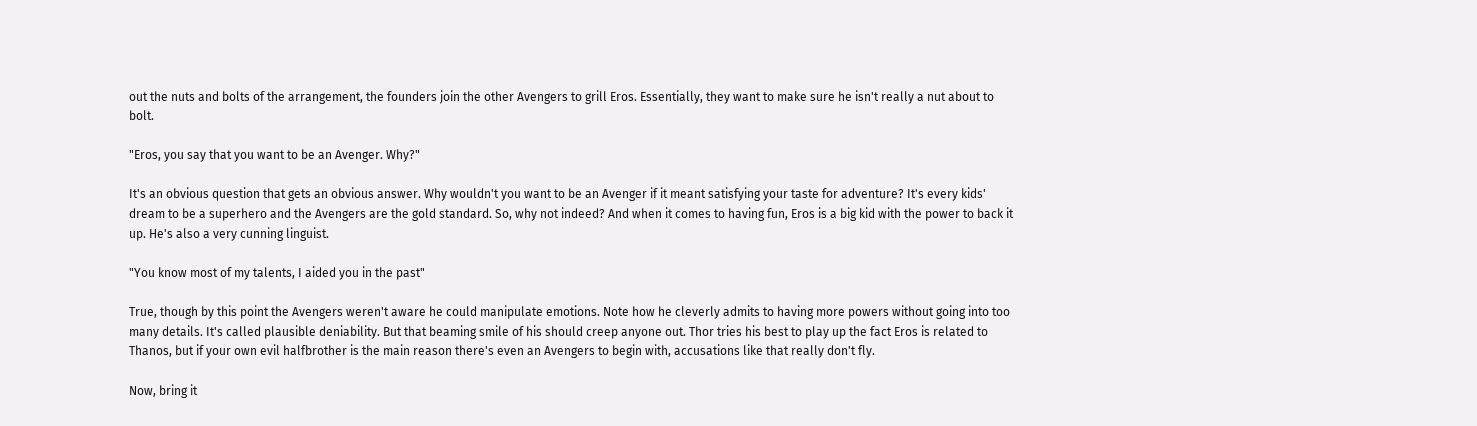out the nuts and bolts of the arrangement, the founders join the other Avengers to grill Eros. Essentially, they want to make sure he isn't really a nut about to bolt.

"Eros, you say that you want to be an Avenger. Why?"

It's an obvious question that gets an obvious answer. Why wouldn't you want to be an Avenger if it meant satisfying your taste for adventure? It's every kids' dream to be a superhero and the Avengers are the gold standard. So, why not indeed? And when it comes to having fun, Eros is a big kid with the power to back it up. He's also a very cunning linguist.

"You know most of my talents, I aided you in the past"

True, though by this point the Avengers weren't aware he could manipulate emotions. Note how he cleverly admits to having more powers without going into too many details. It's called plausible deniability. But that beaming smile of his should creep anyone out. Thor tries his best to play up the fact Eros is related to Thanos, but if your own evil halfbrother is the main reason there's even an Avengers to begin with, accusations like that really don't fly.

Now, bring it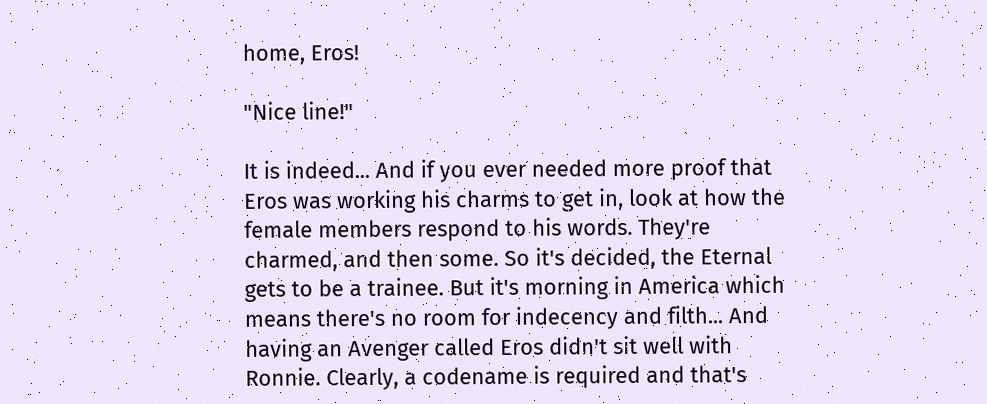home, Eros!

"Nice line!"

It is indeed... And if you ever needed more proof that Eros was working his charms to get in, look at how the female members respond to his words. They're charmed, and then some. So it's decided, the Eternal gets to be a trainee. But it's morning in America which means there's no room for indecency and filth... And having an Avenger called Eros didn't sit well with Ronnie. Clearly, a codename is required and that's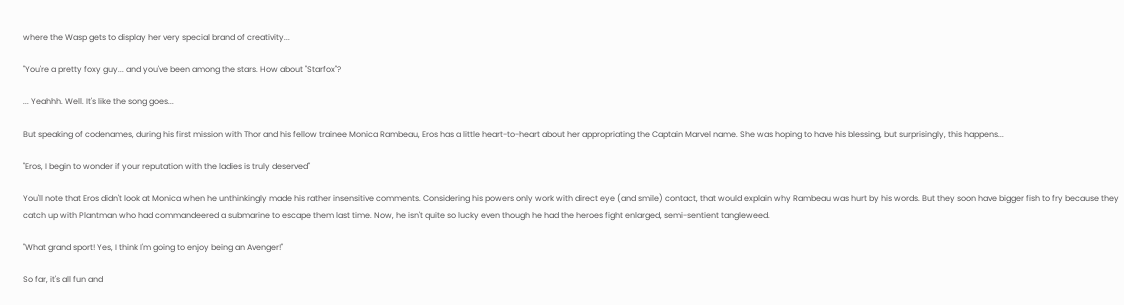where the Wasp gets to display her very special brand of creativity...

"You're a pretty foxy guy... and you've been among the stars. How about "Starfox"?

... Yeahhh. Well. It's like the song goes...

But speaking of codenames, during his first mission with Thor and his fellow trainee Monica Rambeau, Eros has a little heart-to-heart about her appropriating the Captain Marvel name. She was hoping to have his blessing, but surprisingly, this happens...

"Eros, I begin to wonder if your reputation with the ladies is truly deserved"

You'll note that Eros didn't look at Monica when he unthinkingly made his rather insensitive comments. Considering his powers only work with direct eye (and smile) contact, that would explain why Rambeau was hurt by his words. But they soon have bigger fish to fry because they catch up with Plantman who had commandeered a submarine to escape them last time. Now, he isn't quite so lucky even though he had the heroes fight enlarged, semi-sentient tangleweed.

"What grand sport! Yes, I think I'm going to enjoy being an Avenger!"

So far, it's all fun and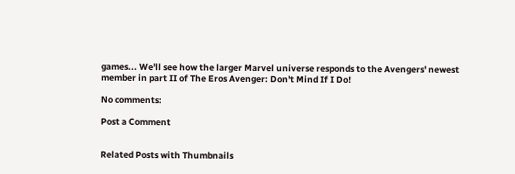games... We'll see how the larger Marvel universe responds to the Avengers' newest member in part II of The Eros Avenger: Don't Mind If I Do!

No comments:

Post a Comment


Related Posts with Thumbnails